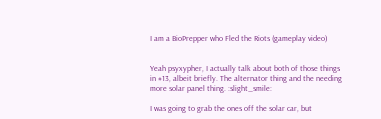I am a BioPrepper who Fled the Riots (gameplay video)


Yeah psyxypher, I actually talk about both of those things in #13, albeit briefly. The alternator thing and the needing more solar panel thing. :slight_smile:

I was going to grab the ones off the solar car, but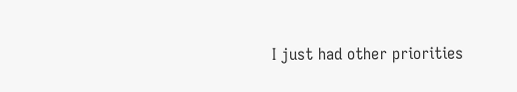I just had other priorities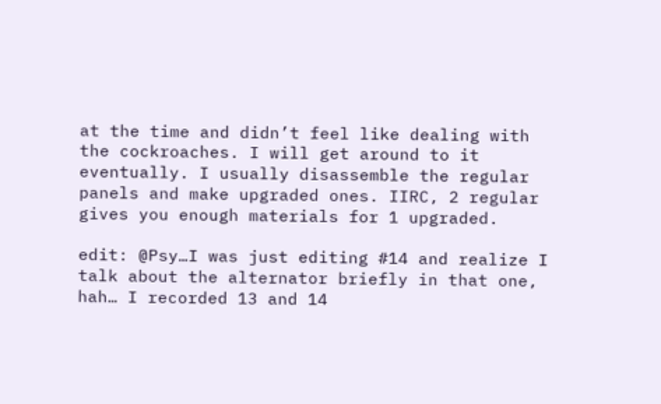at the time and didn’t feel like dealing with the cockroaches. I will get around to it eventually. I usually disassemble the regular panels and make upgraded ones. IIRC, 2 regular gives you enough materials for 1 upgraded.

edit: @Psy…I was just editing #14 and realize I talk about the alternator briefly in that one, hah… I recorded 13 and 14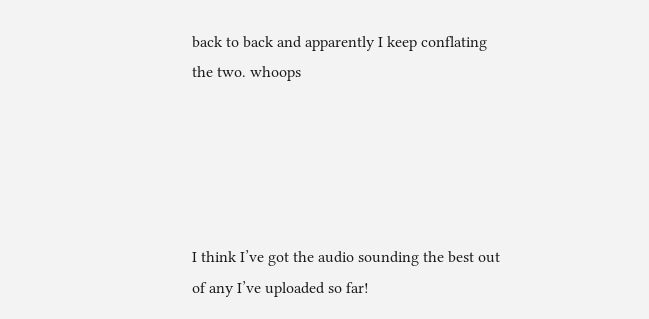back to back and apparently I keep conflating the two. whoops





I think I’ve got the audio sounding the best out of any I’ve uploaded so far!